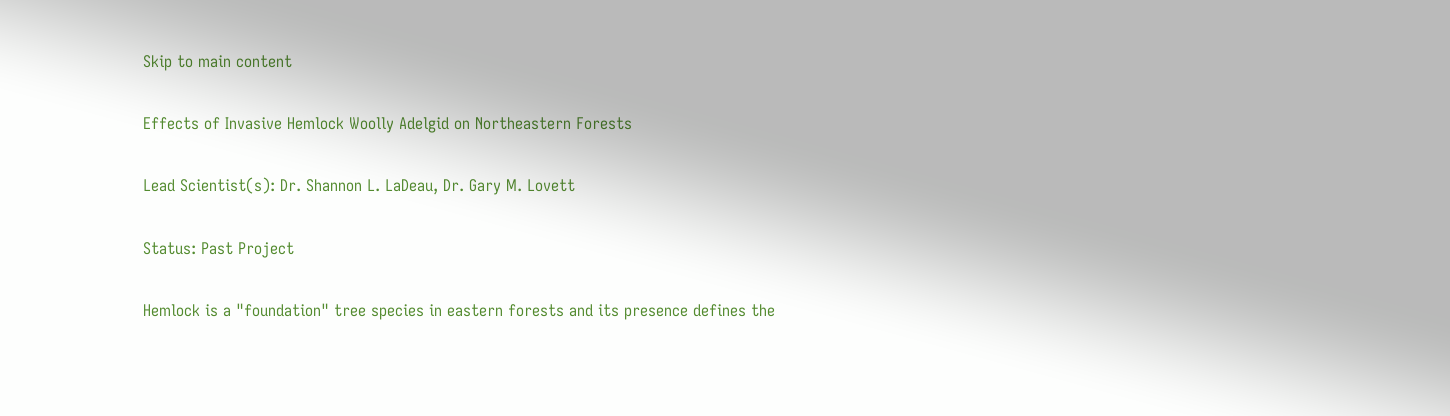Skip to main content

Effects of Invasive Hemlock Woolly Adelgid on Northeastern Forests

Lead Scientist(s): Dr. Shannon L. LaDeau, Dr. Gary M. Lovett

Status: Past Project

Hemlock is a "foundation" tree species in eastern forests and its presence defines the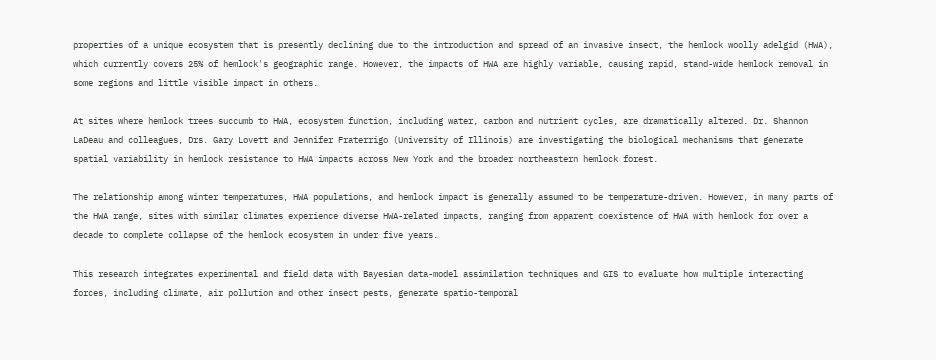properties of a unique ecosystem that is presently declining due to the introduction and spread of an invasive insect, the hemlock woolly adelgid (HWA), which currently covers 25% of hemlock's geographic range. However, the impacts of HWA are highly variable, causing rapid, stand-wide hemlock removal in some regions and little visible impact in others.

At sites where hemlock trees succumb to HWA, ecosystem function, including water, carbon and nutrient cycles, are dramatically altered. Dr. Shannon LaDeau and colleagues, Drs. Gary Lovett and Jennifer Fraterrigo (University of Illinois) are investigating the biological mechanisms that generate spatial variability in hemlock resistance to HWA impacts across New York and the broader northeastern hemlock forest.

The relationship among winter temperatures, HWA populations, and hemlock impact is generally assumed to be temperature-driven. However, in many parts of the HWA range, sites with similar climates experience diverse HWA-related impacts, ranging from apparent coexistence of HWA with hemlock for over a decade to complete collapse of the hemlock ecosystem in under five years.

This research integrates experimental and field data with Bayesian data-model assimilation techniques and GIS to evaluate how multiple interacting forces, including climate, air pollution and other insect pests, generate spatio-temporal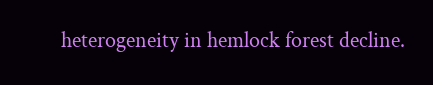heterogeneity in hemlock forest decline.